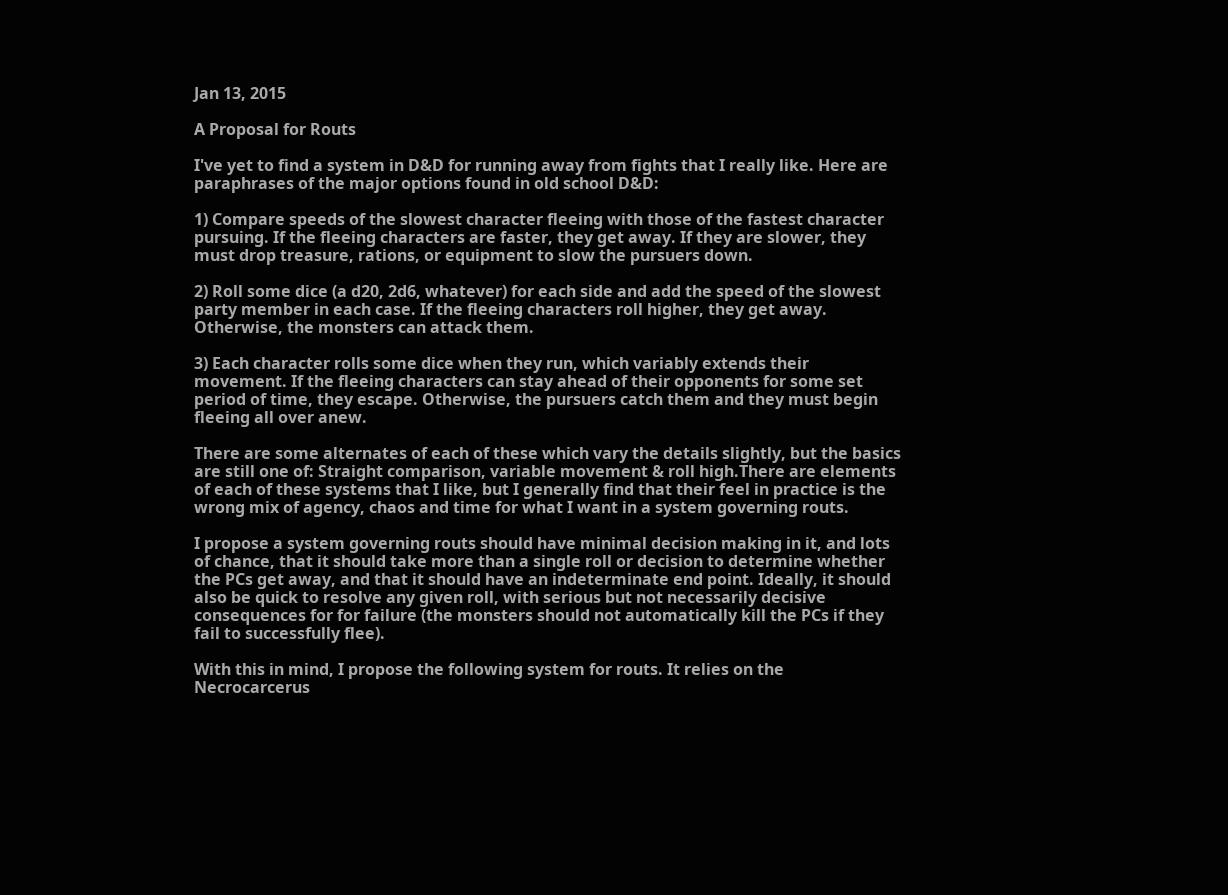Jan 13, 2015

A Proposal for Routs

I've yet to find a system in D&D for running away from fights that I really like. Here are paraphrases of the major options found in old school D&D:

1) Compare speeds of the slowest character fleeing with those of the fastest character pursuing. If the fleeing characters are faster, they get away. If they are slower, they must drop treasure, rations, or equipment to slow the pursuers down.

2) Roll some dice (a d20, 2d6, whatever) for each side and add the speed of the slowest party member in each case. If the fleeing characters roll higher, they get away. Otherwise, the monsters can attack them.

3) Each character rolls some dice when they run, which variably extends their movement. If the fleeing characters can stay ahead of their opponents for some set period of time, they escape. Otherwise, the pursuers catch them and they must begin fleeing all over anew.

There are some alternates of each of these which vary the details slightly, but the basics are still one of: Straight comparison, variable movement & roll high.There are elements of each of these systems that I like, but I generally find that their feel in practice is the wrong mix of agency, chaos and time for what I want in a system governing routs.

I propose a system governing routs should have minimal decision making in it, and lots of chance, that it should take more than a single roll or decision to determine whether the PCs get away, and that it should have an indeterminate end point. Ideally, it should also be quick to resolve any given roll, with serious but not necessarily decisive consequences for for failure (the monsters should not automatically kill the PCs if they fail to successfully flee).

With this in mind, I propose the following system for routs. It relies on the Necrocarcerus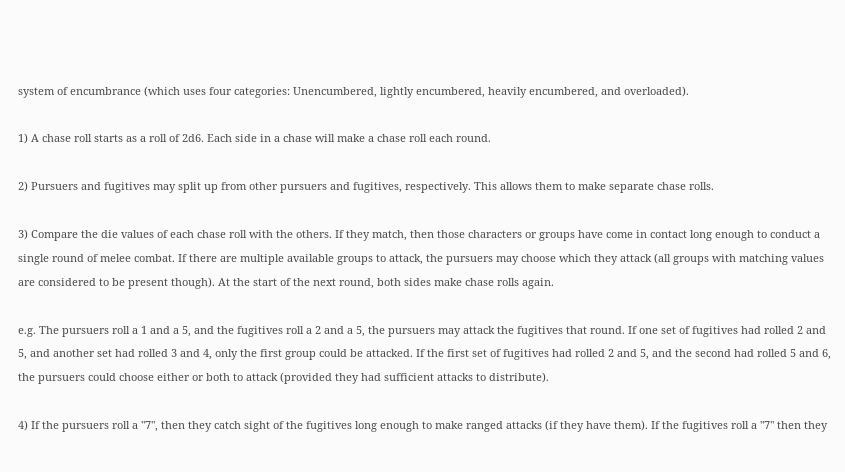system of encumbrance (which uses four categories: Unencumbered, lightly encumbered, heavily encumbered, and overloaded).

1) A chase roll starts as a roll of 2d6. Each side in a chase will make a chase roll each round.

2) Pursuers and fugitives may split up from other pursuers and fugitives, respectively. This allows them to make separate chase rolls.

3) Compare the die values of each chase roll with the others. If they match, then those characters or groups have come in contact long enough to conduct a single round of melee combat. If there are multiple available groups to attack, the pursuers may choose which they attack (all groups with matching values are considered to be present though). At the start of the next round, both sides make chase rolls again.

e.g. The pursuers roll a 1 and a 5, and the fugitives roll a 2 and a 5, the pursuers may attack the fugitives that round. If one set of fugitives had rolled 2 and 5, and another set had rolled 3 and 4, only the first group could be attacked. If the first set of fugitives had rolled 2 and 5, and the second had rolled 5 and 6, the pursuers could choose either or both to attack (provided they had sufficient attacks to distribute).

4) If the pursuers roll a "7", then they catch sight of the fugitives long enough to make ranged attacks (if they have them). If the fugitives roll a "7" then they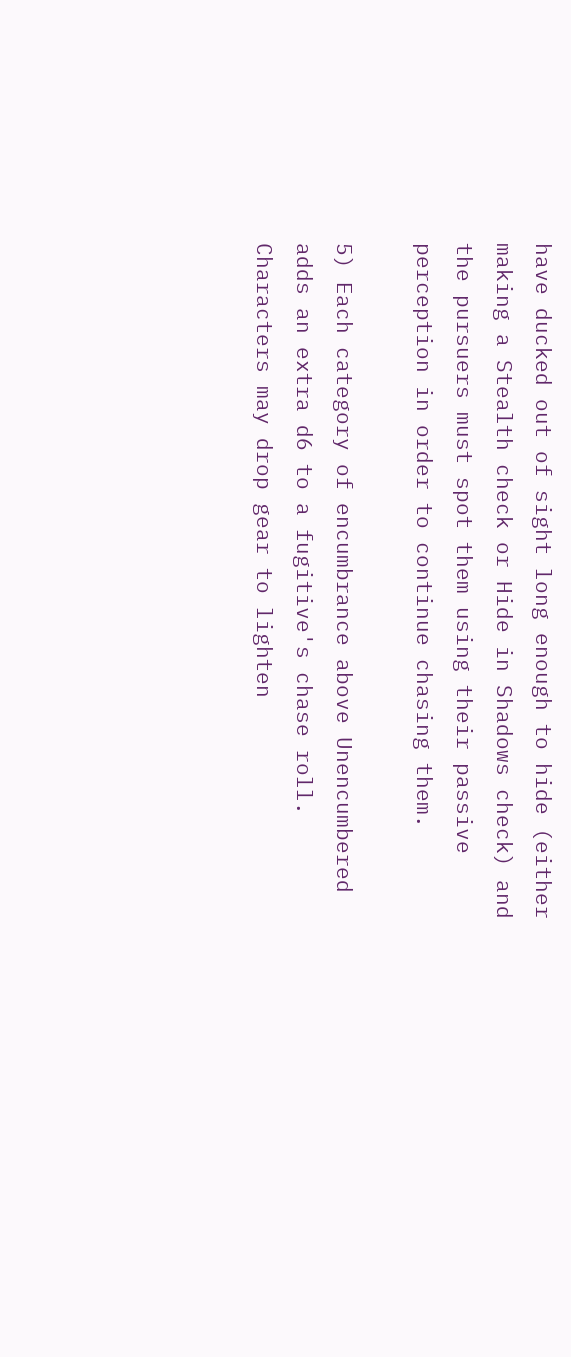have ducked out of sight long enough to hide (either making a Stealth check or Hide in Shadows check) and the pursuers must spot them using their passive perception in order to continue chasing them.

5) Each category of encumbrance above Unencumbered adds an extra d6 to a fugitive's chase roll. Characters may drop gear to lighten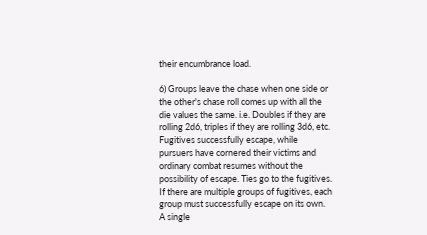their encumbrance load.

6) Groups leave the chase when one side or the other's chase roll comes up with all the die values the same. i.e. Doubles if they are rolling 2d6, triples if they are rolling 3d6, etc. Fugitives successfully escape, while pursuers have cornered their victims and ordinary combat resumes without the possibility of escape. Ties go to the fugitives. If there are multiple groups of fugitives, each group must successfully escape on its own. A single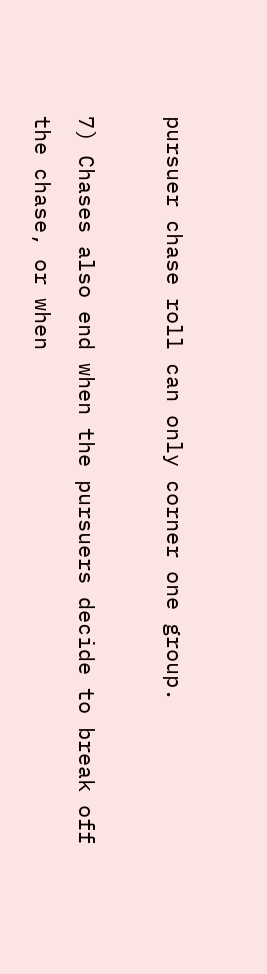pursuer chase roll can only corner one group.

7) Chases also end when the pursuers decide to break off the chase, or when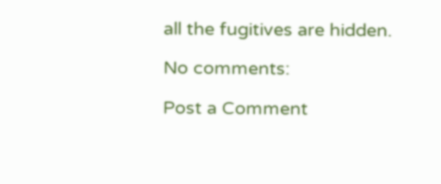all the fugitives are hidden.

No comments:

Post a Comment